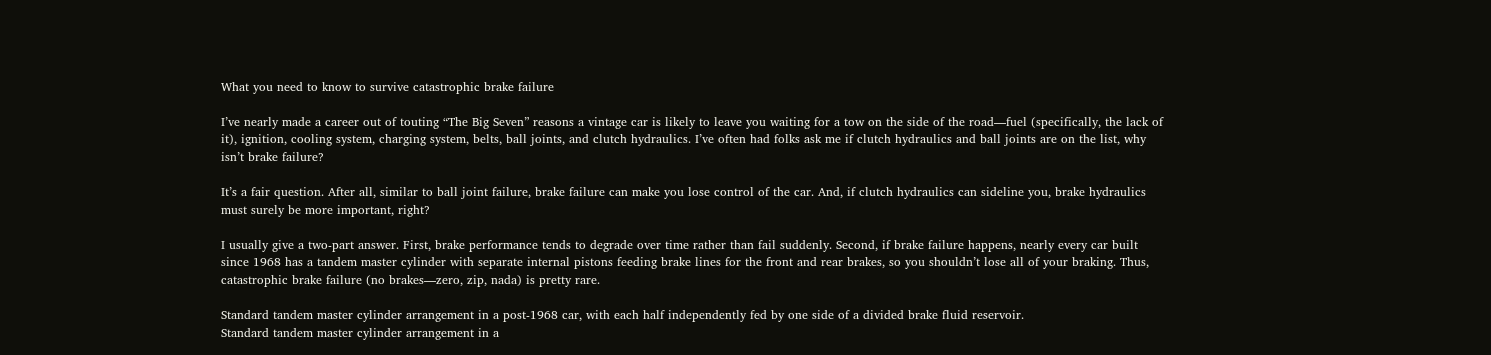What you need to know to survive catastrophic brake failure

I’ve nearly made a career out of touting “The Big Seven” reasons a vintage car is likely to leave you waiting for a tow on the side of the road—fuel (specifically, the lack of it), ignition, cooling system, charging system, belts, ball joints, and clutch hydraulics. I’ve often had folks ask me if clutch hydraulics and ball joints are on the list, why isn’t brake failure?

It’s a fair question. After all, similar to ball joint failure, brake failure can make you lose control of the car. And, if clutch hydraulics can sideline you, brake hydraulics must surely be more important, right?

I usually give a two-part answer. First, brake performance tends to degrade over time rather than fail suddenly. Second, if brake failure happens, nearly every car built since 1968 has a tandem master cylinder with separate internal pistons feeding brake lines for the front and rear brakes, so you shouldn’t lose all of your braking. Thus, catastrophic brake failure (no brakes—zero, zip, nada) is pretty rare.

Standard tandem master cylinder arrangement in a post-1968 car, with each half independently fed by one side of a divided brake fluid reservoir.
Standard tandem master cylinder arrangement in a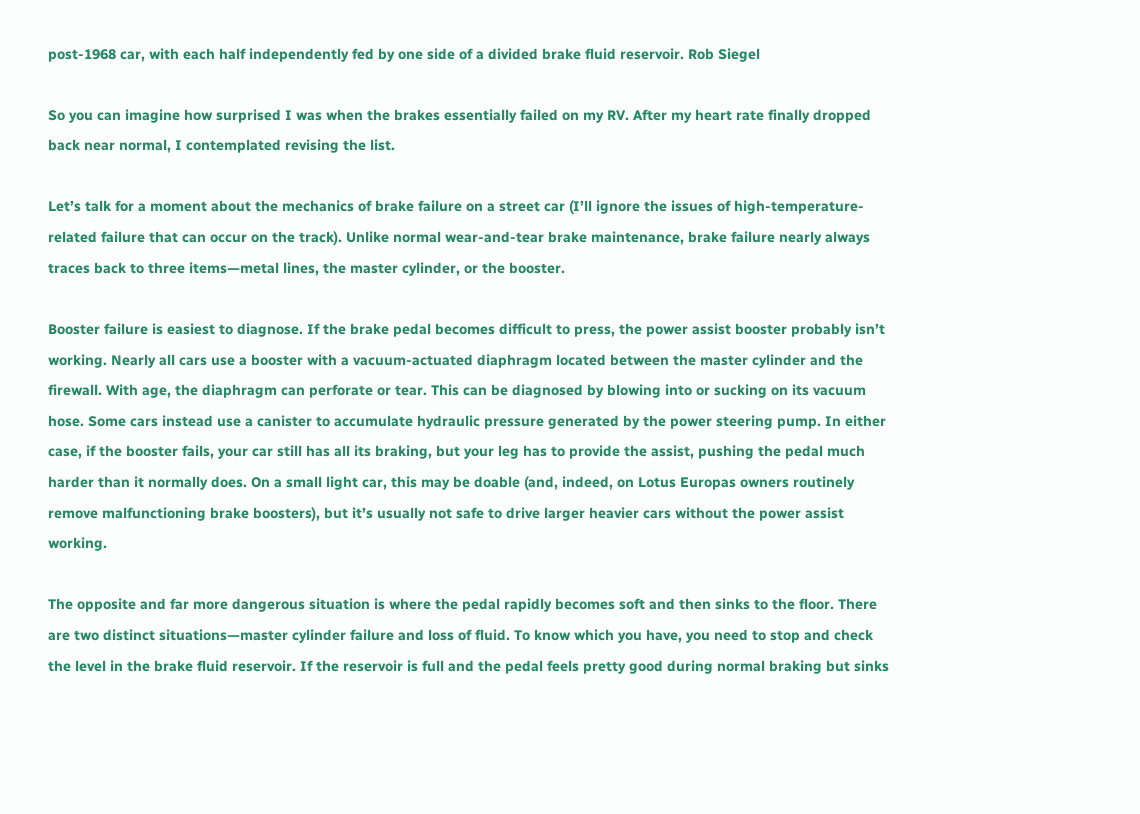post-1968 car, with each half independently fed by one side of a divided brake fluid reservoir. Rob Siegel

So you can imagine how surprised I was when the brakes essentially failed on my RV. After my heart rate finally dropped back near normal, I contemplated revising the list.

Let’s talk for a moment about the mechanics of brake failure on a street car (I’ll ignore the issues of high-temperature-related failure that can occur on the track). Unlike normal wear-and-tear brake maintenance, brake failure nearly always traces back to three items—metal lines, the master cylinder, or the booster.

Booster failure is easiest to diagnose. If the brake pedal becomes difficult to press, the power assist booster probably isn’t working. Nearly all cars use a booster with a vacuum-actuated diaphragm located between the master cylinder and the firewall. With age, the diaphragm can perforate or tear. This can be diagnosed by blowing into or sucking on its vacuum hose. Some cars instead use a canister to accumulate hydraulic pressure generated by the power steering pump. In either case, if the booster fails, your car still has all its braking, but your leg has to provide the assist, pushing the pedal much harder than it normally does. On a small light car, this may be doable (and, indeed, on Lotus Europas owners routinely remove malfunctioning brake boosters), but it’s usually not safe to drive larger heavier cars without the power assist working.

The opposite and far more dangerous situation is where the pedal rapidly becomes soft and then sinks to the floor. There are two distinct situations—master cylinder failure and loss of fluid. To know which you have, you need to stop and check the level in the brake fluid reservoir. If the reservoir is full and the pedal feels pretty good during normal braking but sinks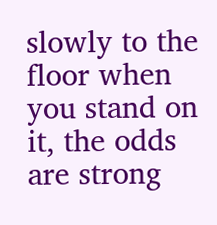slowly to the floor when you stand on it, the odds are strong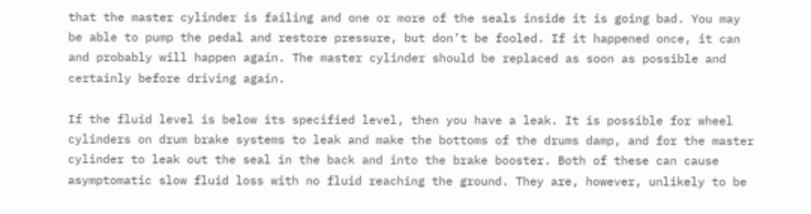that the master cylinder is failing and one or more of the seals inside it is going bad. You may be able to pump the pedal and restore pressure, but don’t be fooled. If it happened once, it can and probably will happen again. The master cylinder should be replaced as soon as possible and certainly before driving again.

If the fluid level is below its specified level, then you have a leak. It is possible for wheel cylinders on drum brake systems to leak and make the bottoms of the drums damp, and for the master cylinder to leak out the seal in the back and into the brake booster. Both of these can cause asymptomatic slow fluid loss with no fluid reaching the ground. They are, however, unlikely to be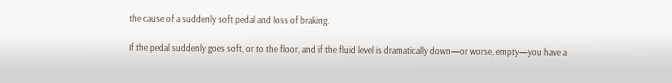the cause of a suddenly soft pedal and loss of braking.

If the pedal suddenly goes soft, or to the floor, and if the fluid level is dramatically down—or worse, empty—you have a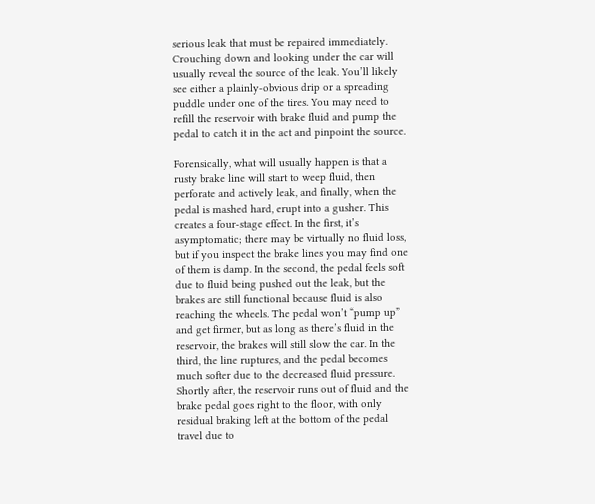serious leak that must be repaired immediately. Crouching down and looking under the car will usually reveal the source of the leak. You’ll likely see either a plainly-obvious drip or a spreading puddle under one of the tires. You may need to refill the reservoir with brake fluid and pump the pedal to catch it in the act and pinpoint the source.

Forensically, what will usually happen is that a rusty brake line will start to weep fluid, then perforate and actively leak, and finally, when the pedal is mashed hard, erupt into a gusher. This creates a four-stage effect. In the first, it’s asymptomatic; there may be virtually no fluid loss, but if you inspect the brake lines you may find one of them is damp. In the second, the pedal feels soft due to fluid being pushed out the leak, but the brakes are still functional because fluid is also reaching the wheels. The pedal won’t “pump up” and get firmer, but as long as there’s fluid in the reservoir, the brakes will still slow the car. In the third, the line ruptures, and the pedal becomes much softer due to the decreased fluid pressure. Shortly after, the reservoir runs out of fluid and the brake pedal goes right to the floor, with only residual braking left at the bottom of the pedal travel due to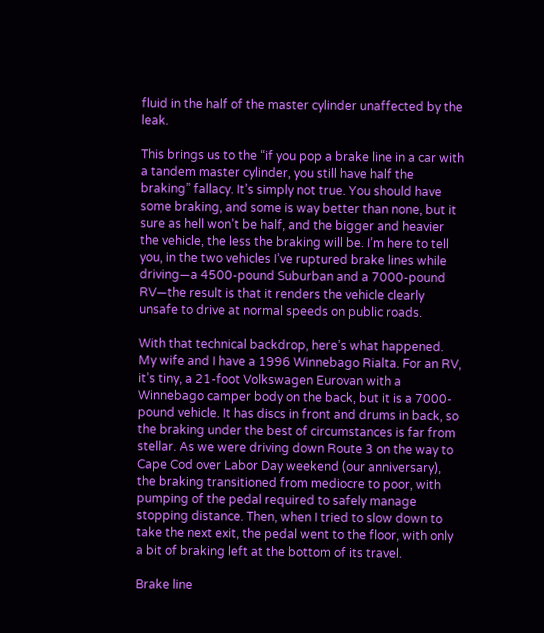fluid in the half of the master cylinder unaffected by the leak.

This brings us to the “if you pop a brake line in a car with a tandem master cylinder, you still have half the braking” fallacy. It’s simply not true. You should have some braking, and some is way better than none, but it sure as hell won’t be half, and the bigger and heavier the vehicle, the less the braking will be. I’m here to tell you, in the two vehicles I’ve ruptured brake lines while driving—a 4500-pound Suburban and a 7000-pound RV—the result is that it renders the vehicle clearly unsafe to drive at normal speeds on public roads.

With that technical backdrop, here’s what happened. My wife and I have a 1996 Winnebago Rialta. For an RV, it’s tiny, a 21-foot Volkswagen Eurovan with a Winnebago camper body on the back, but it is a 7000-pound vehicle. It has discs in front and drums in back, so the braking under the best of circumstances is far from stellar. As we were driving down Route 3 on the way to Cape Cod over Labor Day weekend (our anniversary), the braking transitioned from mediocre to poor, with pumping of the pedal required to safely manage stopping distance. Then, when I tried to slow down to take the next exit, the pedal went to the floor, with only a bit of braking left at the bottom of its travel.

Brake line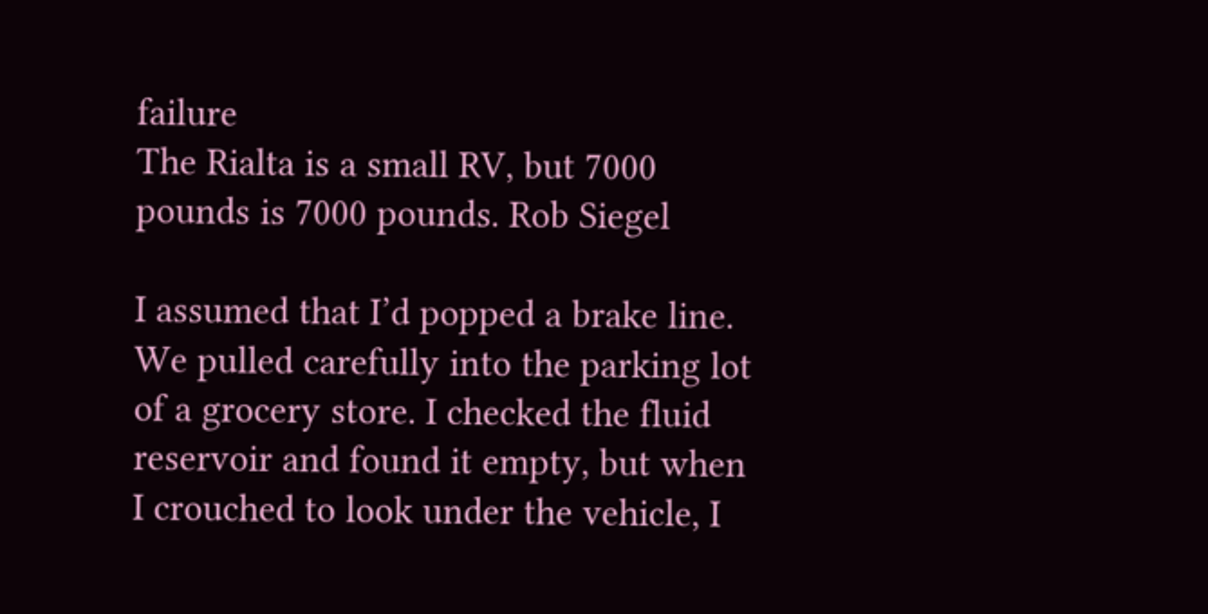failure
The Rialta is a small RV, but 7000 pounds is 7000 pounds. Rob Siegel

I assumed that I’d popped a brake line. We pulled carefully into the parking lot of a grocery store. I checked the fluid reservoir and found it empty, but when I crouched to look under the vehicle, I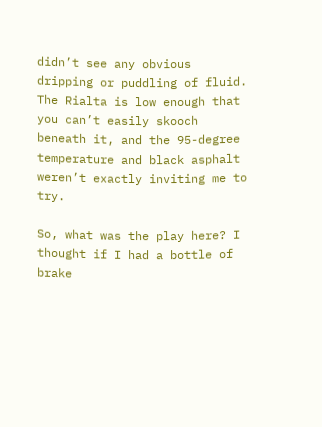didn’t see any obvious dripping or puddling of fluid. The Rialta is low enough that you can’t easily skooch beneath it, and the 95-degree temperature and black asphalt weren’t exactly inviting me to try.

So, what was the play here? I thought if I had a bottle of brake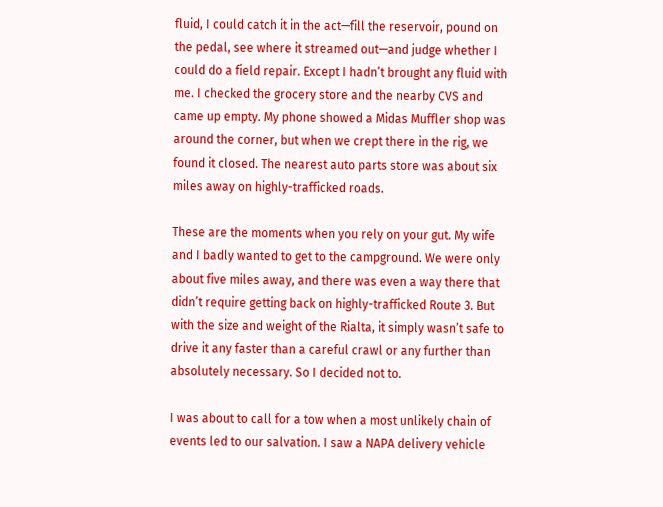fluid, I could catch it in the act—fill the reservoir, pound on the pedal, see where it streamed out—and judge whether I could do a field repair. Except I hadn’t brought any fluid with me. I checked the grocery store and the nearby CVS and came up empty. My phone showed a Midas Muffler shop was around the corner, but when we crept there in the rig, we found it closed. The nearest auto parts store was about six miles away on highly-trafficked roads.

These are the moments when you rely on your gut. My wife and I badly wanted to get to the campground. We were only about five miles away, and there was even a way there that didn’t require getting back on highly-trafficked Route 3. But with the size and weight of the Rialta, it simply wasn’t safe to drive it any faster than a careful crawl or any further than absolutely necessary. So I decided not to.

I was about to call for a tow when a most unlikely chain of events led to our salvation. I saw a NAPA delivery vehicle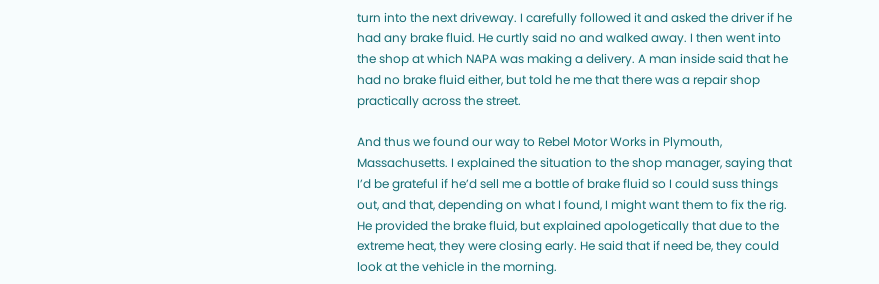turn into the next driveway. I carefully followed it and asked the driver if he had any brake fluid. He curtly said no and walked away. I then went into the shop at which NAPA was making a delivery. A man inside said that he had no brake fluid either, but told he me that there was a repair shop practically across the street.

And thus we found our way to Rebel Motor Works in Plymouth, Massachusetts. I explained the situation to the shop manager, saying that I’d be grateful if he’d sell me a bottle of brake fluid so I could suss things out, and that, depending on what I found, I might want them to fix the rig. He provided the brake fluid, but explained apologetically that due to the extreme heat, they were closing early. He said that if need be, they could look at the vehicle in the morning.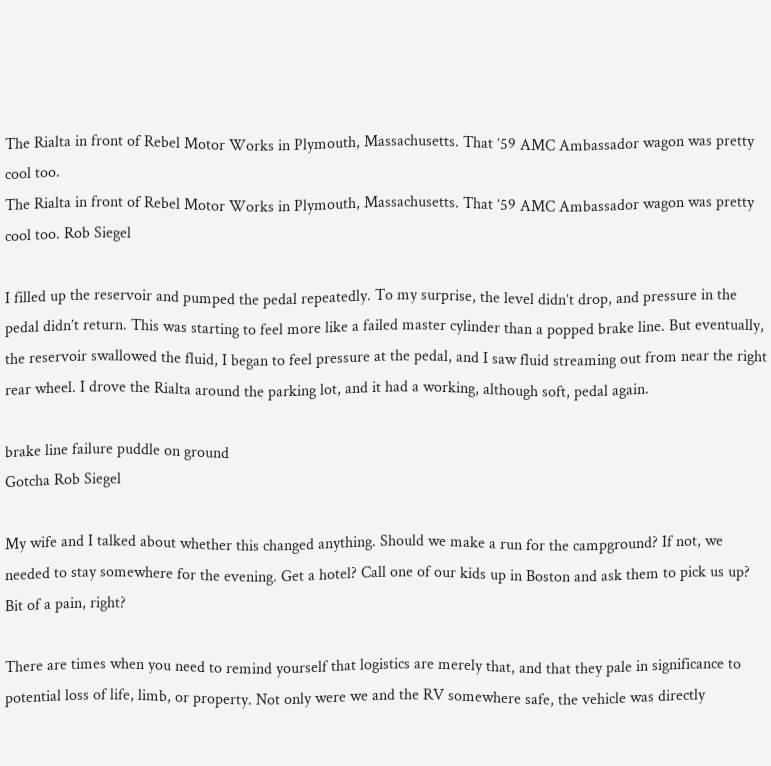The Rialta in front of Rebel Motor Works in Plymouth, Massachusetts. That ’59 AMC Ambassador wagon was pretty cool too.
The Rialta in front of Rebel Motor Works in Plymouth, Massachusetts. That ’59 AMC Ambassador wagon was pretty cool too. Rob Siegel

I filled up the reservoir and pumped the pedal repeatedly. To my surprise, the level didn’t drop, and pressure in the pedal didn’t return. This was starting to feel more like a failed master cylinder than a popped brake line. But eventually, the reservoir swallowed the fluid, I began to feel pressure at the pedal, and I saw fluid streaming out from near the right rear wheel. I drove the Rialta around the parking lot, and it had a working, although soft, pedal again.

brake line failure puddle on ground
Gotcha Rob Siegel

My wife and I talked about whether this changed anything. Should we make a run for the campground? If not, we needed to stay somewhere for the evening. Get a hotel? Call one of our kids up in Boston and ask them to pick us up? Bit of a pain, right?

There are times when you need to remind yourself that logistics are merely that, and that they pale in significance to potential loss of life, limb, or property. Not only were we and the RV somewhere safe, the vehicle was directly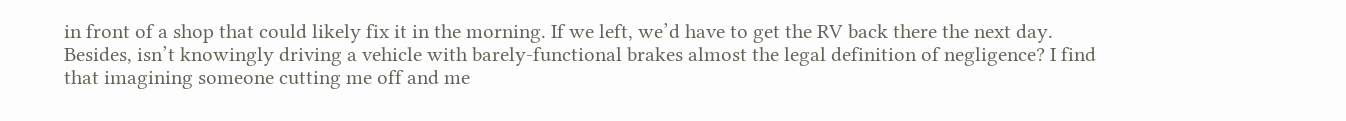in front of a shop that could likely fix it in the morning. If we left, we’d have to get the RV back there the next day. Besides, isn’t knowingly driving a vehicle with barely-functional brakes almost the legal definition of negligence? I find that imagining someone cutting me off and me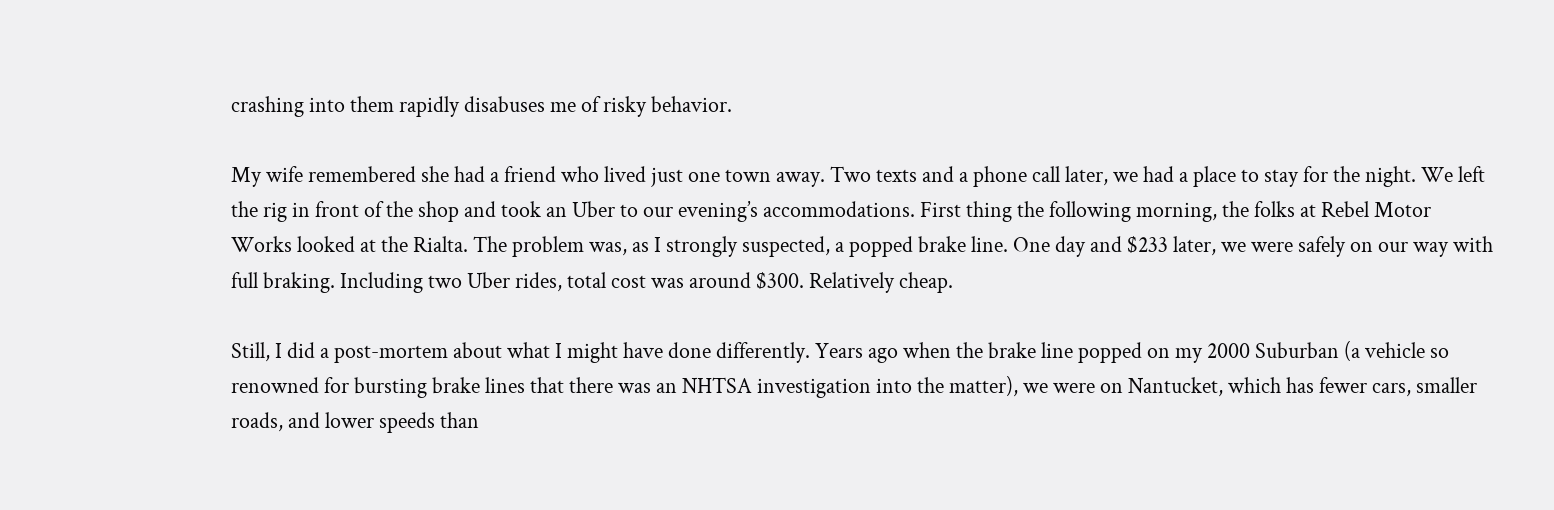crashing into them rapidly disabuses me of risky behavior.

My wife remembered she had a friend who lived just one town away. Two texts and a phone call later, we had a place to stay for the night. We left the rig in front of the shop and took an Uber to our evening’s accommodations. First thing the following morning, the folks at Rebel Motor Works looked at the Rialta. The problem was, as I strongly suspected, a popped brake line. One day and $233 later, we were safely on our way with full braking. Including two Uber rides, total cost was around $300. Relatively cheap.

Still, I did a post-mortem about what I might have done differently. Years ago when the brake line popped on my 2000 Suburban (a vehicle so renowned for bursting brake lines that there was an NHTSA investigation into the matter), we were on Nantucket, which has fewer cars, smaller roads, and lower speeds than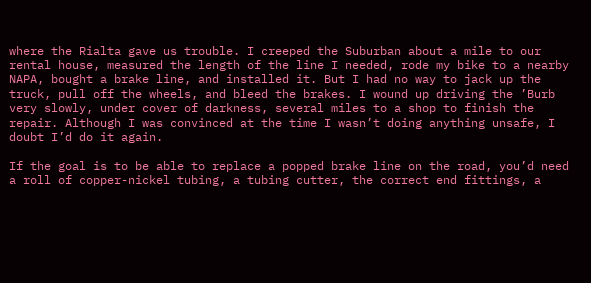where the Rialta gave us trouble. I creeped the Suburban about a mile to our rental house, measured the length of the line I needed, rode my bike to a nearby NAPA, bought a brake line, and installed it. But I had no way to jack up the truck, pull off the wheels, and bleed the brakes. I wound up driving the ’Burb very slowly, under cover of darkness, several miles to a shop to finish the repair. Although I was convinced at the time I wasn’t doing anything unsafe, I doubt I’d do it again.

If the goal is to be able to replace a popped brake line on the road, you’d need a roll of copper-nickel tubing, a tubing cutter, the correct end fittings, a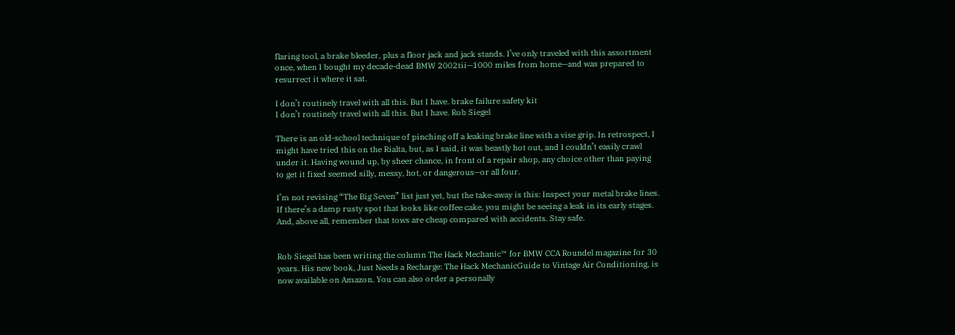flaring tool, a brake bleeder, plus a floor jack and jack stands. I’ve only traveled with this assortment once, when I bought my decade-dead BMW 2002tii—1000 miles from home—and was prepared to resurrect it where it sat.

I don’t routinely travel with all this. But I have. brake failure safety kit
I don’t routinely travel with all this. But I have. Rob Siegel

There is an old-school technique of pinching off a leaking brake line with a vise grip. In retrospect, I might have tried this on the Rialta, but, as I said, it was beastly hot out, and I couldn’t easily crawl under it. Having wound up, by sheer chance, in front of a repair shop, any choice other than paying to get it fixed seemed silly, messy, hot, or dangerous—or all four.

I’m not revising “The Big Seven” list just yet, but the take-away is this: Inspect your metal brake lines. If there’s a damp rusty spot that looks like coffee cake, you might be seeing a leak in its early stages. And, above all, remember that tows are cheap compared with accidents. Stay safe.


Rob Siegel has been writing the column The Hack Mechanic™ for BMW CCA Roundel magazine for 30 years. His new book, Just Needs a Recharge: The Hack MechanicGuide to Vintage Air Conditioning, is now available on Amazon. You can also order a personally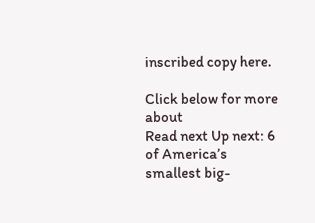inscribed copy here.

Click below for more about
Read next Up next: 6 of America’s smallest big-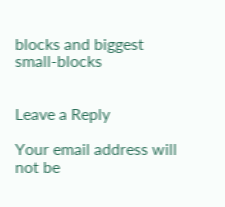blocks and biggest small-blocks


Leave a Reply

Your email address will not be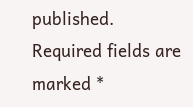published. Required fields are marked *